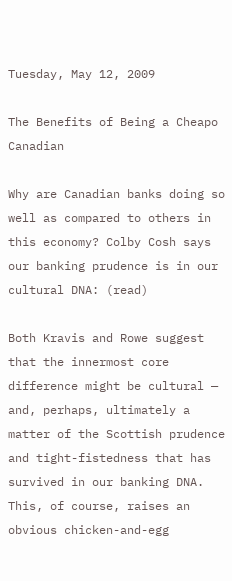Tuesday, May 12, 2009

The Benefits of Being a Cheapo Canadian

Why are Canadian banks doing so well as compared to others in this economy? Colby Cosh says our banking prudence is in our cultural DNA: (read)

Both Kravis and Rowe suggest that the innermost core difference might be cultural — and, perhaps, ultimately a matter of the Scottish prudence and tight-fistedness that has survived in our banking DNA. This, of course, raises an obvious chicken-and-egg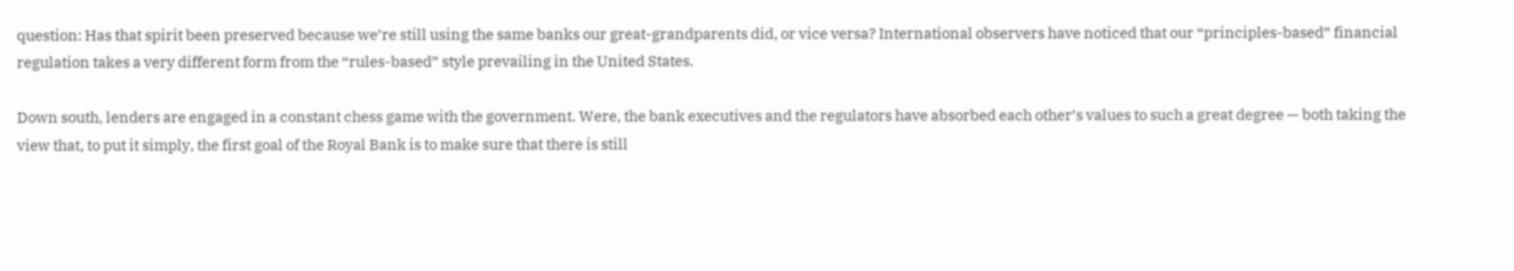question: Has that spirit been preserved because we’re still using the same banks our great-grandparents did, or vice versa? International observers have noticed that our “principles-based” financial regulation takes a very different form from the “rules-based” style prevailing in the United States.

Down south, lenders are engaged in a constant chess game with the government. Were, the bank executives and the regulators have absorbed each other’s values to such a great degree — both taking the view that, to put it simply, the first goal of the Royal Bank is to make sure that there is still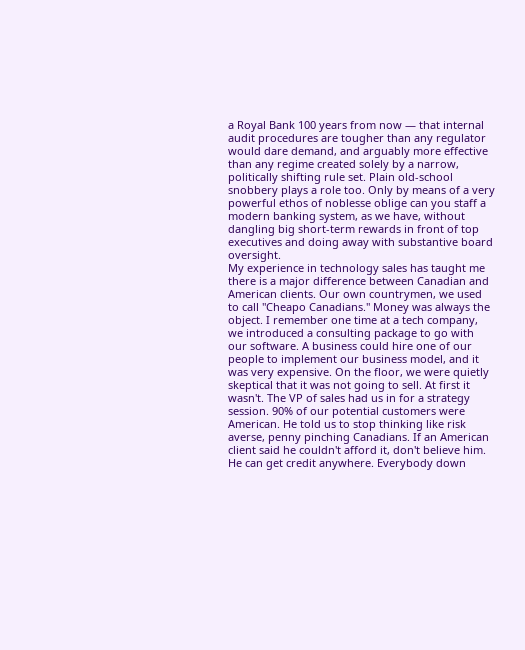a Royal Bank 100 years from now — that internal audit procedures are tougher than any regulator would dare demand, and arguably more effective than any regime created solely by a narrow, politically shifting rule set. Plain old-school snobbery plays a role too. Only by means of a very powerful ethos of noblesse oblige can you staff a modern banking system, as we have, without dangling big short-term rewards in front of top executives and doing away with substantive board oversight.
My experience in technology sales has taught me there is a major difference between Canadian and American clients. Our own countrymen, we used to call "Cheapo Canadians." Money was always the object. I remember one time at a tech company, we introduced a consulting package to go with our software. A business could hire one of our people to implement our business model, and it was very expensive. On the floor, we were quietly skeptical that it was not going to sell. At first it wasn't. The VP of sales had us in for a strategy session. 90% of our potential customers were American. He told us to stop thinking like risk averse, penny pinching Canadians. If an American client said he couldn't afford it, don't believe him. He can get credit anywhere. Everybody down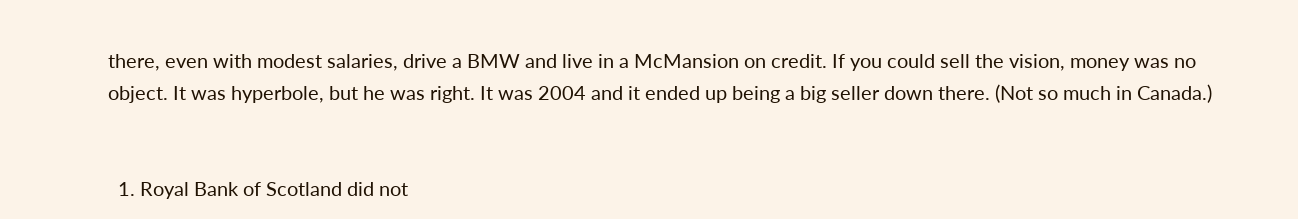there, even with modest salaries, drive a BMW and live in a McMansion on credit. If you could sell the vision, money was no object. It was hyperbole, but he was right. It was 2004 and it ended up being a big seller down there. (Not so much in Canada.)


  1. Royal Bank of Scotland did not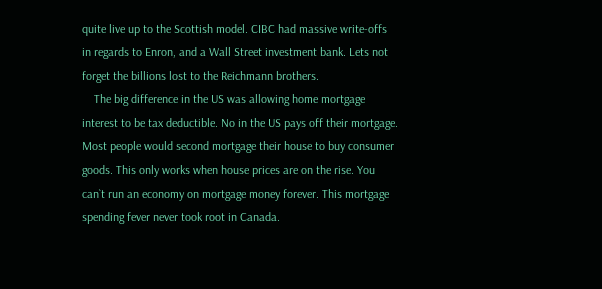quite live up to the Scottish model. CIBC had massive write-offs in regards to Enron, and a Wall Street investment bank. Lets not forget the billions lost to the Reichmann brothers.
    The big difference in the US was allowing home mortgage interest to be tax deductible. No in the US pays off their mortgage. Most people would second mortgage their house to buy consumer goods. This only works when house prices are on the rise. You can`t run an economy on mortgage money forever. This mortgage spending fever never took root in Canada.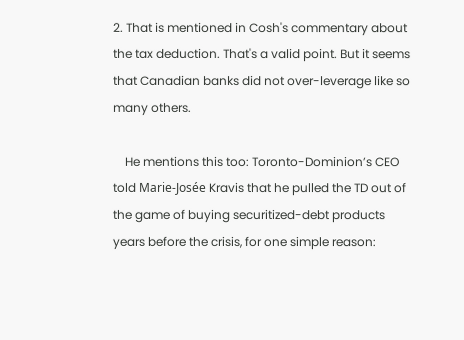2. That is mentioned in Cosh's commentary about the tax deduction. That's a valid point. But it seems that Canadian banks did not over-leverage like so many others.

    He mentions this too: Toronto-Dominion’s CEO told Marie-Josée Kravis that he pulled the TD out of the game of buying securitized-debt products years before the crisis, for one simple reason: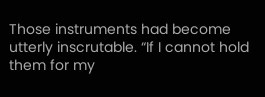Those instruments had become utterly inscrutable. “If I cannot hold them for my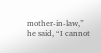mother-in-law,” he said, “I cannot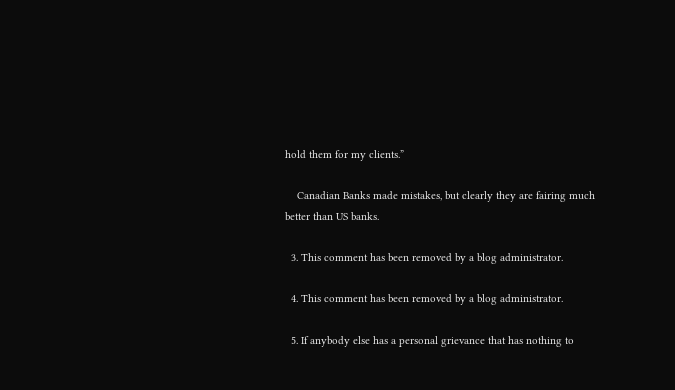hold them for my clients.”

    Canadian Banks made mistakes, but clearly they are fairing much better than US banks.

  3. This comment has been removed by a blog administrator.

  4. This comment has been removed by a blog administrator.

  5. If anybody else has a personal grievance that has nothing to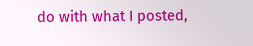do with what I posted,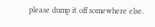please dump it off somewhere else.